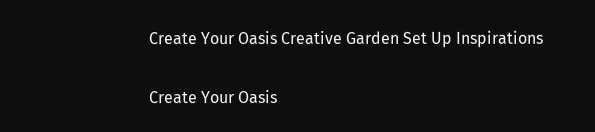Create Your Oasis Creative Garden Set Up Inspirations

Create Your Oasis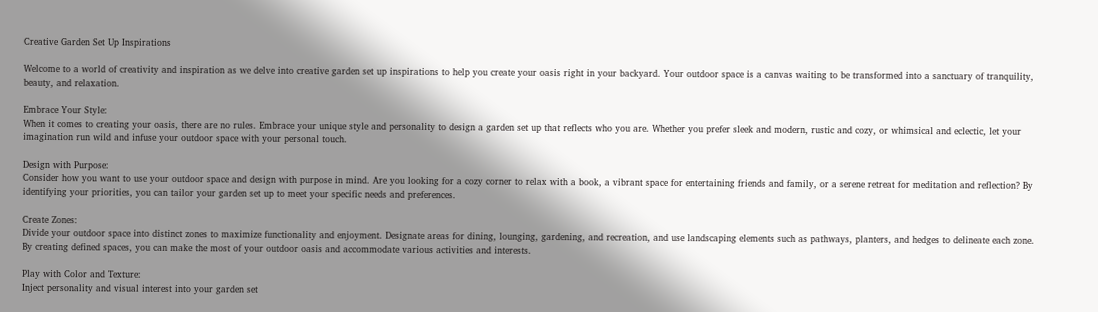Creative Garden Set Up Inspirations

Welcome to a world of creativity and inspiration as we delve into creative garden set up inspirations to help you create your oasis right in your backyard. Your outdoor space is a canvas waiting to be transformed into a sanctuary of tranquility, beauty, and relaxation.

Embrace Your Style:
When it comes to creating your oasis, there are no rules. Embrace your unique style and personality to design a garden set up that reflects who you are. Whether you prefer sleek and modern, rustic and cozy, or whimsical and eclectic, let your imagination run wild and infuse your outdoor space with your personal touch.

Design with Purpose:
Consider how you want to use your outdoor space and design with purpose in mind. Are you looking for a cozy corner to relax with a book, a vibrant space for entertaining friends and family, or a serene retreat for meditation and reflection? By identifying your priorities, you can tailor your garden set up to meet your specific needs and preferences.

Create Zones:
Divide your outdoor space into distinct zones to maximize functionality and enjoyment. Designate areas for dining, lounging, gardening, and recreation, and use landscaping elements such as pathways, planters, and hedges to delineate each zone. By creating defined spaces, you can make the most of your outdoor oasis and accommodate various activities and interests.

Play with Color and Texture:
Inject personality and visual interest into your garden set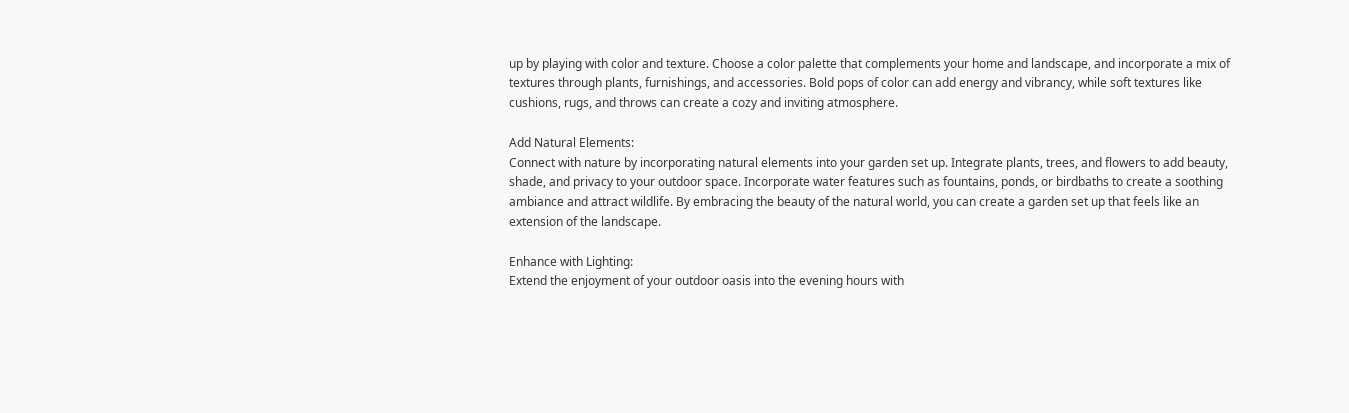up by playing with color and texture. Choose a color palette that complements your home and landscape, and incorporate a mix of textures through plants, furnishings, and accessories. Bold pops of color can add energy and vibrancy, while soft textures like cushions, rugs, and throws can create a cozy and inviting atmosphere.

Add Natural Elements:
Connect with nature by incorporating natural elements into your garden set up. Integrate plants, trees, and flowers to add beauty, shade, and privacy to your outdoor space. Incorporate water features such as fountains, ponds, or birdbaths to create a soothing ambiance and attract wildlife. By embracing the beauty of the natural world, you can create a garden set up that feels like an extension of the landscape.

Enhance with Lighting:
Extend the enjoyment of your outdoor oasis into the evening hours with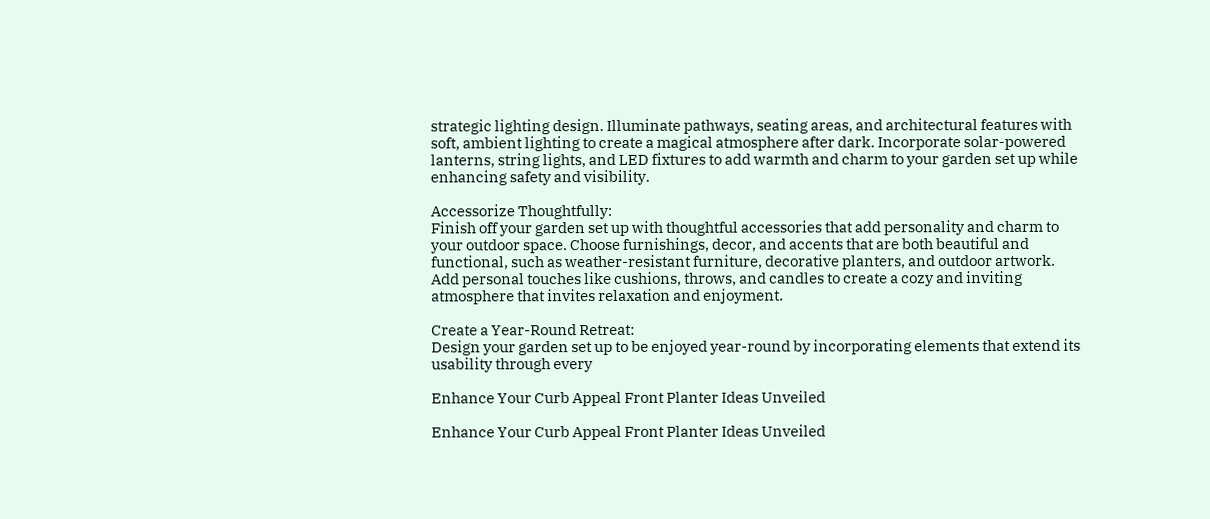strategic lighting design. Illuminate pathways, seating areas, and architectural features with soft, ambient lighting to create a magical atmosphere after dark. Incorporate solar-powered lanterns, string lights, and LED fixtures to add warmth and charm to your garden set up while enhancing safety and visibility.

Accessorize Thoughtfully:
Finish off your garden set up with thoughtful accessories that add personality and charm to your outdoor space. Choose furnishings, decor, and accents that are both beautiful and functional, such as weather-resistant furniture, decorative planters, and outdoor artwork. Add personal touches like cushions, throws, and candles to create a cozy and inviting atmosphere that invites relaxation and enjoyment.

Create a Year-Round Retreat:
Design your garden set up to be enjoyed year-round by incorporating elements that extend its usability through every

Enhance Your Curb Appeal Front Planter Ideas Unveiled

Enhance Your Curb Appeal Front Planter Ideas Unveiled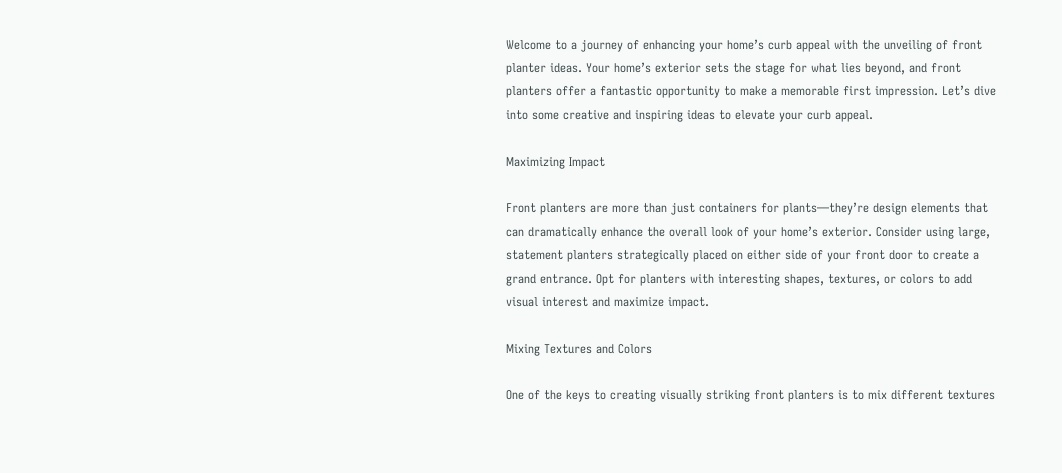Welcome to a journey of enhancing your home’s curb appeal with the unveiling of front planter ideas. Your home’s exterior sets the stage for what lies beyond, and front planters offer a fantastic opportunity to make a memorable first impression. Let’s dive into some creative and inspiring ideas to elevate your curb appeal.

Maximizing Impact

Front planters are more than just containers for plants—they’re design elements that can dramatically enhance the overall look of your home’s exterior. Consider using large, statement planters strategically placed on either side of your front door to create a grand entrance. Opt for planters with interesting shapes, textures, or colors to add visual interest and maximize impact.

Mixing Textures and Colors

One of the keys to creating visually striking front planters is to mix different textures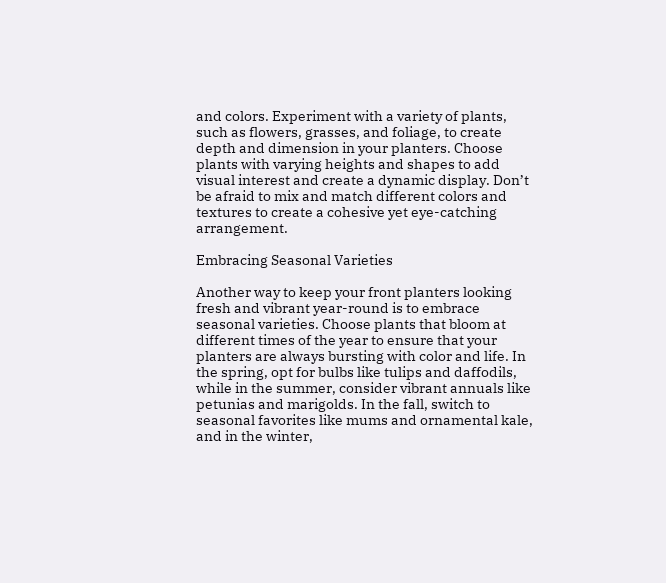and colors. Experiment with a variety of plants, such as flowers, grasses, and foliage, to create depth and dimension in your planters. Choose plants with varying heights and shapes to add visual interest and create a dynamic display. Don’t be afraid to mix and match different colors and textures to create a cohesive yet eye-catching arrangement.

Embracing Seasonal Varieties

Another way to keep your front planters looking fresh and vibrant year-round is to embrace seasonal varieties. Choose plants that bloom at different times of the year to ensure that your planters are always bursting with color and life. In the spring, opt for bulbs like tulips and daffodils, while in the summer, consider vibrant annuals like petunias and marigolds. In the fall, switch to seasonal favorites like mums and ornamental kale, and in the winter,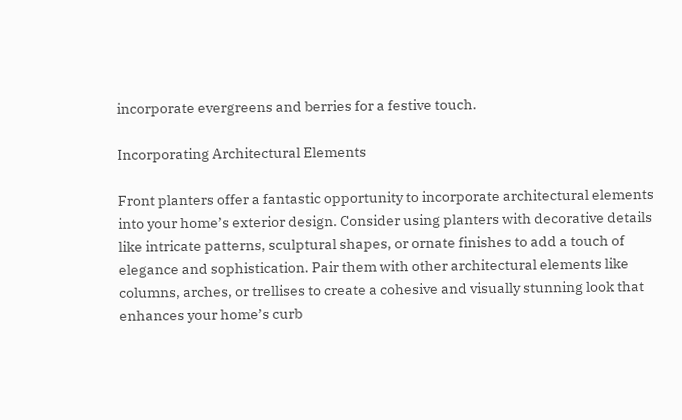incorporate evergreens and berries for a festive touch.

Incorporating Architectural Elements

Front planters offer a fantastic opportunity to incorporate architectural elements into your home’s exterior design. Consider using planters with decorative details like intricate patterns, sculptural shapes, or ornate finishes to add a touch of elegance and sophistication. Pair them with other architectural elements like columns, arches, or trellises to create a cohesive and visually stunning look that enhances your home’s curb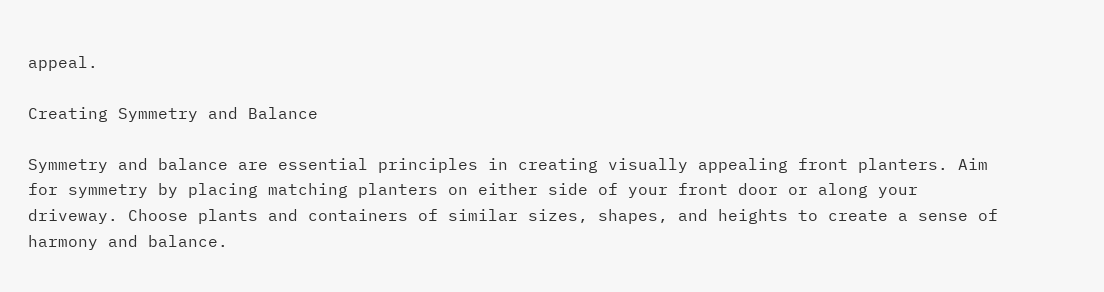appeal.

Creating Symmetry and Balance

Symmetry and balance are essential principles in creating visually appealing front planters. Aim for symmetry by placing matching planters on either side of your front door or along your driveway. Choose plants and containers of similar sizes, shapes, and heights to create a sense of harmony and balance.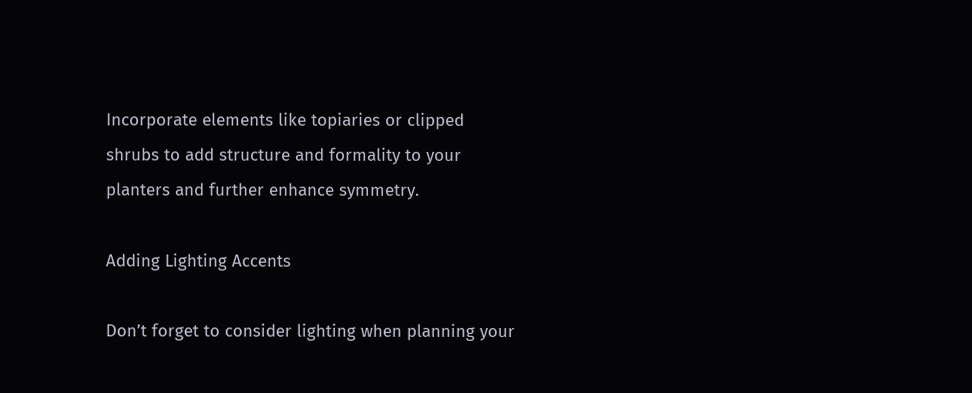Incorporate elements like topiaries or clipped shrubs to add structure and formality to your planters and further enhance symmetry.

Adding Lighting Accents

Don’t forget to consider lighting when planning your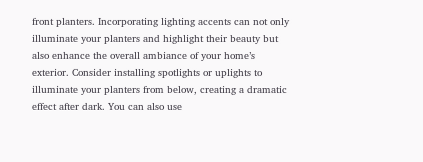front planters. Incorporating lighting accents can not only illuminate your planters and highlight their beauty but also enhance the overall ambiance of your home’s exterior. Consider installing spotlights or uplights to illuminate your planters from below, creating a dramatic effect after dark. You can also use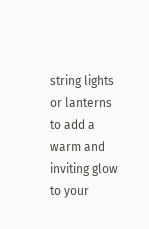string lights or lanterns to add a warm and inviting glow to your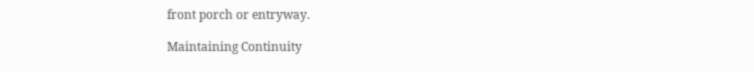front porch or entryway.

Maintaining Continuity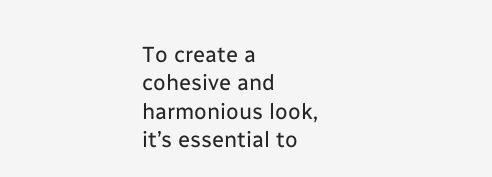To create a cohesive and harmonious look, it’s essential to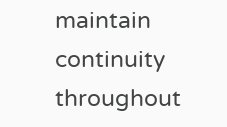maintain continuity throughout